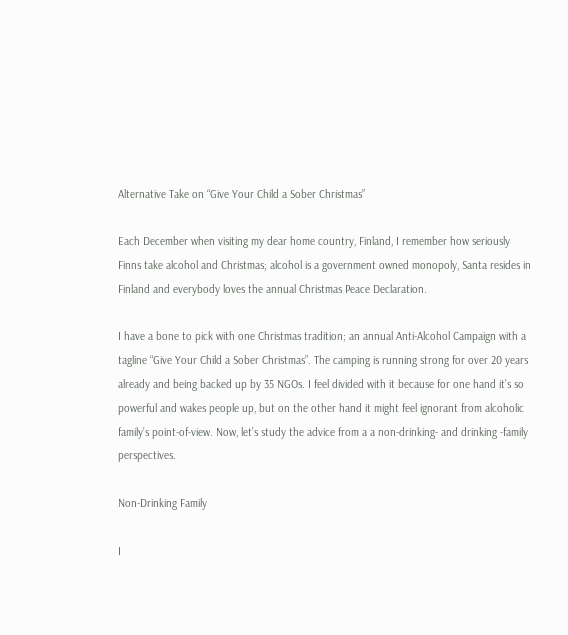Alternative Take on “Give Your Child a Sober Christmas”

Each December when visiting my dear home country, Finland, I remember how seriously Finns take alcohol and Christmas; alcohol is a government owned monopoly, Santa resides in Finland and everybody loves the annual Christmas Peace Declaration.

I have a bone to pick with one Christmas tradition; an annual Anti-Alcohol Campaign with a tagline “Give Your Child a Sober Christmas”. The camping is running strong for over 20 years already and being backed up by 35 NGOs. I feel divided with it because for one hand it’s so powerful and wakes people up, but on the other hand it might feel ignorant from alcoholic family’s point-of-view. Now, let’s study the advice from a a non-drinking- and drinking -family perspectives.

Non-Drinking Family

I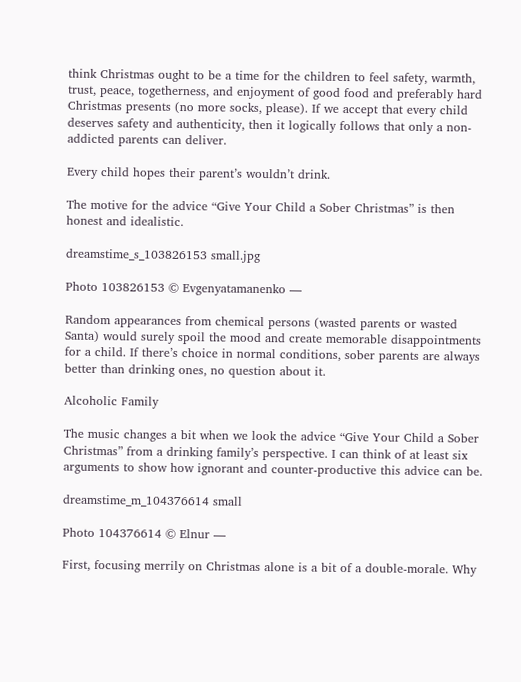think Christmas ought to be a time for the children to feel safety, warmth, trust, peace, togetherness, and enjoyment of good food and preferably hard Christmas presents (no more socks, please). If we accept that every child deserves safety and authenticity, then it logically follows that only a non-addicted parents can deliver.

Every child hopes their parent’s wouldn’t drink.

The motive for the advice “Give Your Child a Sober Christmas” is then honest and idealistic.

dreamstime_s_103826153 small.jpg

Photo 103826153 © Evgenyatamanenko —

Random appearances from chemical persons (wasted parents or wasted Santa) would surely spoil the mood and create memorable disappointments for a child. If there’s choice in normal conditions, sober parents are always better than drinking ones, no question about it.

Alcoholic Family

The music changes a bit when we look the advice “Give Your Child a Sober Christmas” from a drinking family’s perspective. I can think of at least six arguments to show how ignorant and counter-productive this advice can be.

dreamstime_m_104376614 small

Photo 104376614 © Elnur —

First, focusing merrily on Christmas alone is a bit of a double-morale. Why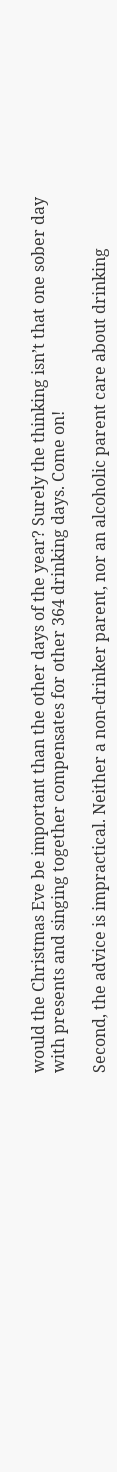would the Christmas Eve be important than the other days of the year? Surely the thinking isn’t that one sober day with presents and singing together compensates for other 364 drinking days. Come on!

Second, the advice is impractical. Neither a non-drinker parent, nor an alcoholic parent care about drinking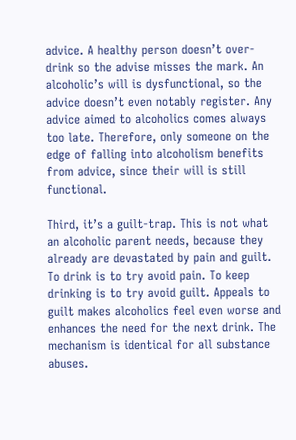advice. A healthy person doesn’t over-drink so the advise misses the mark. An alcoholic’s will is dysfunctional, so the advice doesn’t even notably register. Any advice aimed to alcoholics comes always too late. Therefore, only someone on the edge of falling into alcoholism benefits from advice, since their will is still functional.

Third, it’s a guilt-trap. This is not what an alcoholic parent needs, because they already are devastated by pain and guilt. To drink is to try avoid pain. To keep drinking is to try avoid guilt. Appeals to guilt makes alcoholics feel even worse and enhances the need for the next drink. The mechanism is identical for all substance abuses.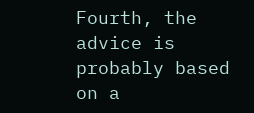Fourth, the advice is probably based on a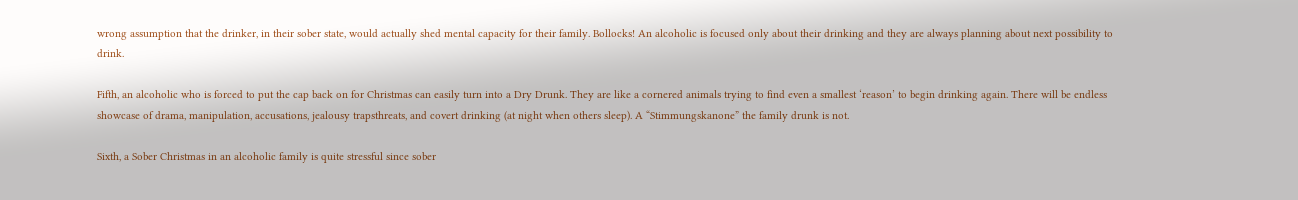wrong assumption that the drinker, in their sober state, would actually shed mental capacity for their family. Bollocks! An alcoholic is focused only about their drinking and they are always planning about next possibility to drink.

Fifth, an alcoholic who is forced to put the cap back on for Christmas can easily turn into a Dry Drunk. They are like a cornered animals trying to find even a smallest ‘reason’ to begin drinking again. There will be endless showcase of drama, manipulation, accusations, jealousy trapsthreats, and covert drinking (at night when others sleep). A “Stimmungskanone” the family drunk is not.

Sixth, a Sober Christmas in an alcoholic family is quite stressful since sober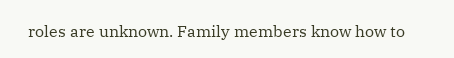roles are unknown. Family members know how to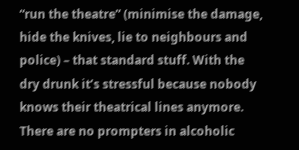“run the theatre” (minimise the damage, hide the knives, lie to neighbours and police) – that standard stuff. With the dry drunk it’s stressful because nobody knows their theatrical lines anymore. There are no prompters in alcoholic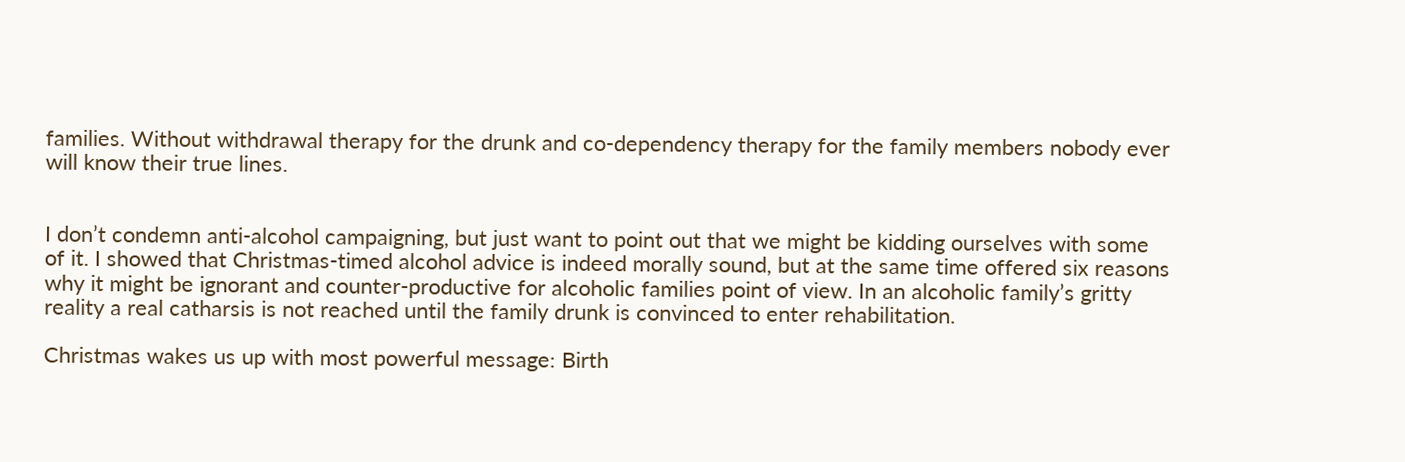families. Without withdrawal therapy for the drunk and co-dependency therapy for the family members nobody ever will know their true lines.


I don’t condemn anti-alcohol campaigning, but just want to point out that we might be kidding ourselves with some of it. I showed that Christmas-timed alcohol advice is indeed morally sound, but at the same time offered six reasons why it might be ignorant and counter-productive for alcoholic families point of view. In an alcoholic family’s gritty reality a real catharsis is not reached until the family drunk is convinced to enter rehabilitation.

Christmas wakes us up with most powerful message: Birth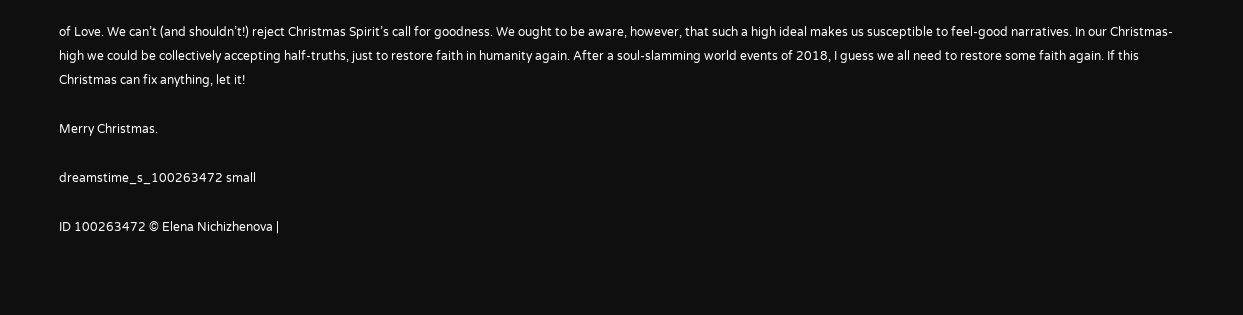of Love. We can’t (and shouldn’t!) reject Christmas Spirit’s call for goodness. We ought to be aware, however, that such a high ideal makes us susceptible to feel-good narratives. In our Christmas-high we could be collectively accepting half-truths, just to restore faith in humanity again. After a soul-slamming world events of 2018, I guess we all need to restore some faith again. If this Christmas can fix anything, let it!

Merry Christmas.

dreamstime_s_100263472 small

ID 100263472 © Elena Nichizhenova |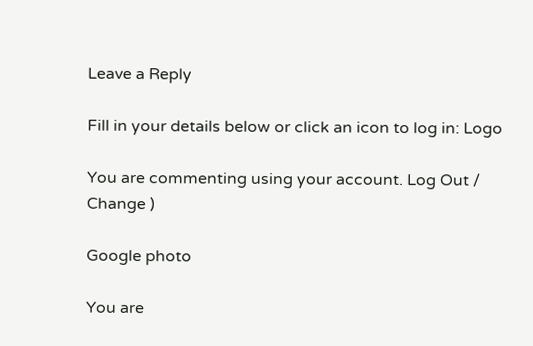Leave a Reply

Fill in your details below or click an icon to log in: Logo

You are commenting using your account. Log Out /  Change )

Google photo

You are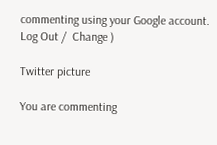commenting using your Google account. Log Out /  Change )

Twitter picture

You are commenting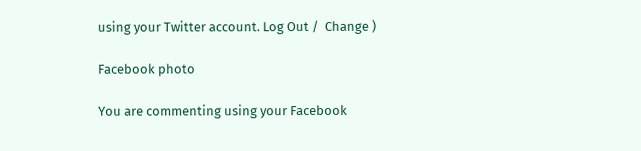using your Twitter account. Log Out /  Change )

Facebook photo

You are commenting using your Facebook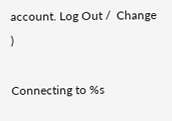account. Log Out /  Change )

Connecting to %s